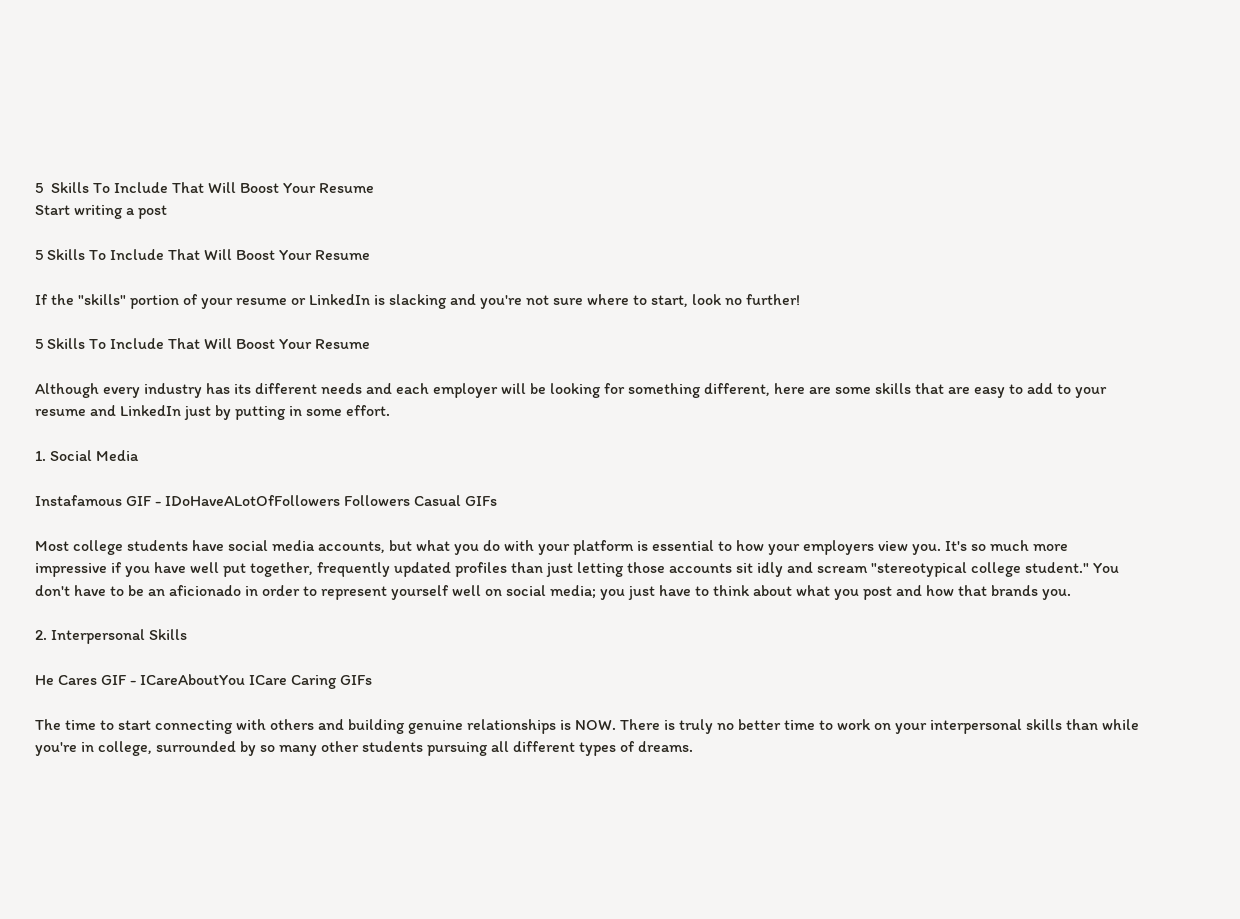5  Skills To Include That Will Boost Your Resume
Start writing a post

5 Skills To Include That Will Boost Your Resume

If the "skills" portion of your resume or LinkedIn is slacking and you're not sure where to start, look no further!

5 Skills To Include That Will Boost Your Resume

Although every industry has its different needs and each employer will be looking for something different, here are some skills that are easy to add to your resume and LinkedIn just by putting in some effort.

1. Social Media

Instafamous GIF - IDoHaveALotOfFollowers Followers Casual GIFs

Most college students have social media accounts, but what you do with your platform is essential to how your employers view you. It's so much more impressive if you have well put together, frequently updated profiles than just letting those accounts sit idly and scream "stereotypical college student." You don't have to be an aficionado in order to represent yourself well on social media; you just have to think about what you post and how that brands you.

2. Interpersonal Skills

He Cares GIF - ICareAboutYou ICare Caring GIFs

The time to start connecting with others and building genuine relationships is NOW. There is truly no better time to work on your interpersonal skills than while you're in college, surrounded by so many other students pursuing all different types of dreams.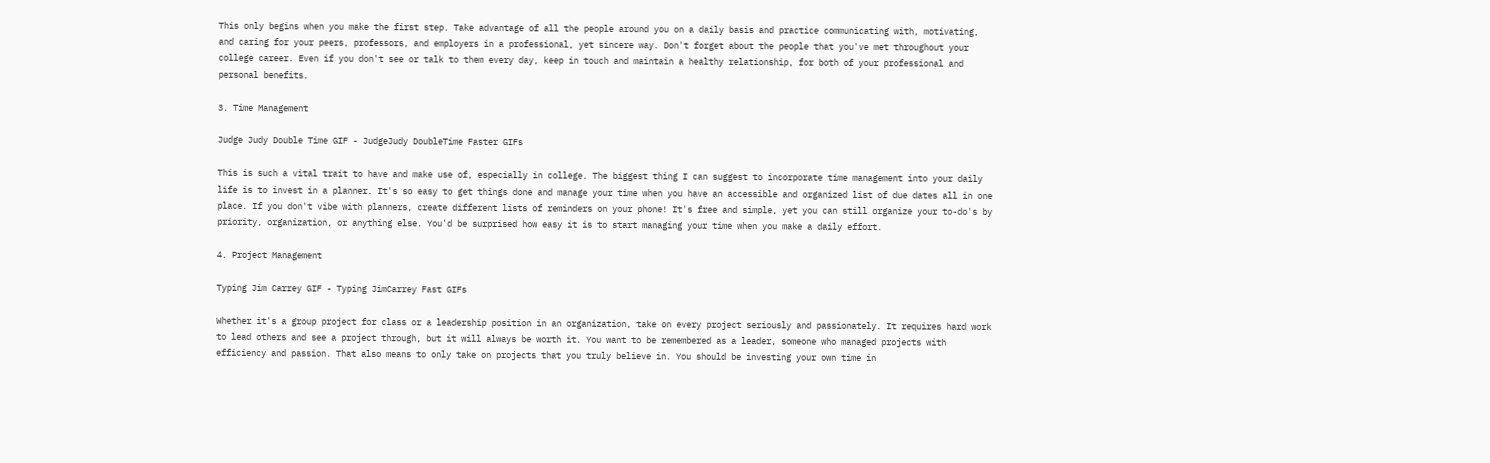This only begins when you make the first step. Take advantage of all the people around you on a daily basis and practice communicating with, motivating, and caring for your peers, professors, and employers in a professional, yet sincere way. Don't forget about the people that you've met throughout your college career. Even if you don't see or talk to them every day, keep in touch and maintain a healthy relationship, for both of your professional and personal benefits.

3. Time Management

Judge Judy Double Time GIF - JudgeJudy DoubleTime Faster GIFs

This is such a vital trait to have and make use of, especially in college. The biggest thing I can suggest to incorporate time management into your daily life is to invest in a planner. It's so easy to get things done and manage your time when you have an accessible and organized list of due dates all in one place. If you don't vibe with planners, create different lists of reminders on your phone! It's free and simple, yet you can still organize your to-do's by priority, organization, or anything else. You'd be surprised how easy it is to start managing your time when you make a daily effort.

4. Project Management

Typing Jim Carrey GIF - Typing JimCarrey Fast GIFs

Whether it's a group project for class or a leadership position in an organization, take on every project seriously and passionately. It requires hard work to lead others and see a project through, but it will always be worth it. You want to be remembered as a leader, someone who managed projects with efficiency and passion. That also means to only take on projects that you truly believe in. You should be investing your own time in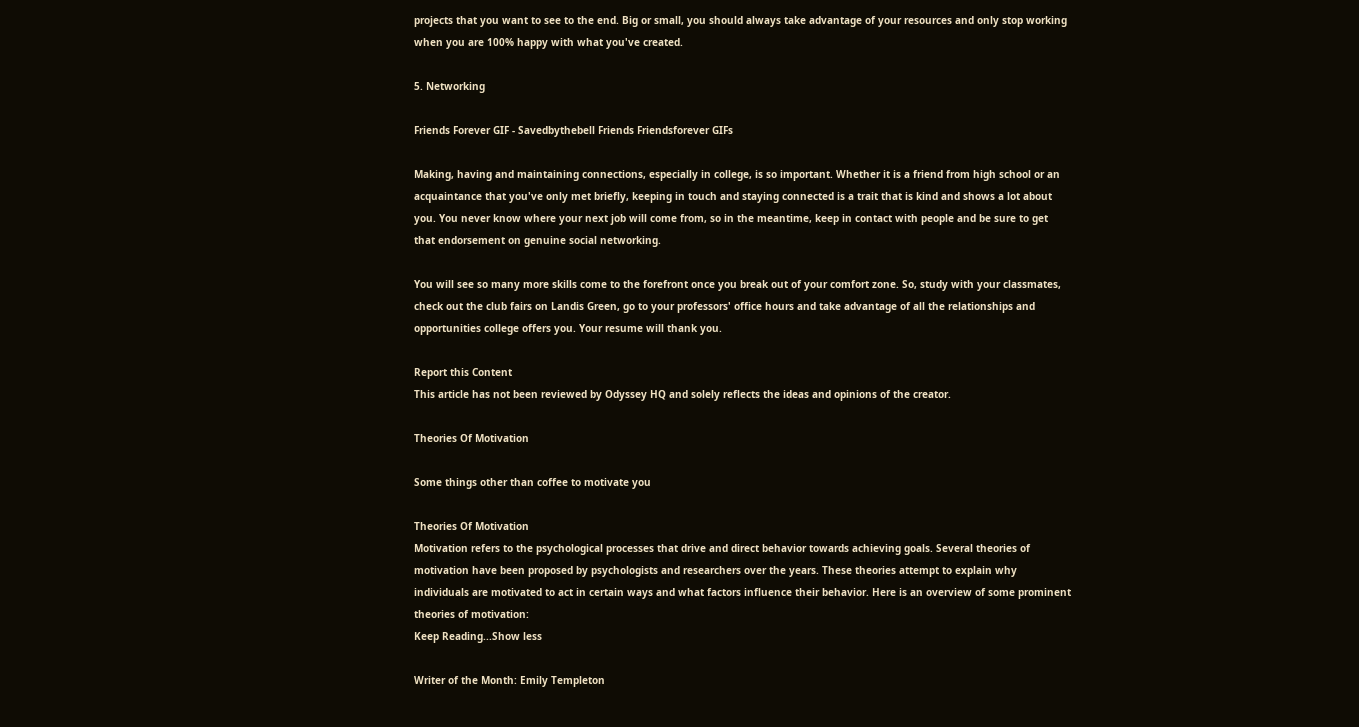projects that you want to see to the end. Big or small, you should always take advantage of your resources and only stop working when you are 100% happy with what you've created.

5. Networking

Friends Forever GIF - Savedbythebell Friends Friendsforever GIFs

Making, having and maintaining connections, especially in college, is so important. Whether it is a friend from high school or an acquaintance that you've only met briefly, keeping in touch and staying connected is a trait that is kind and shows a lot about you. You never know where your next job will come from, so in the meantime, keep in contact with people and be sure to get that endorsement on genuine social networking.

You will see so many more skills come to the forefront once you break out of your comfort zone. So, study with your classmates, check out the club fairs on Landis Green, go to your professors' office hours and take advantage of all the relationships and opportunities college offers you. Your resume will thank you.

Report this Content
This article has not been reviewed by Odyssey HQ and solely reflects the ideas and opinions of the creator.

Theories Of Motivation

Some things other than coffee to motivate you

Theories Of Motivation
Motivation refers to the psychological processes that drive and direct behavior towards achieving goals. Several theories of motivation have been proposed by psychologists and researchers over the years. These theories attempt to explain why individuals are motivated to act in certain ways and what factors influence their behavior. Here is an overview of some prominent theories of motivation:
Keep Reading...Show less

Writer of the Month: Emily Templeton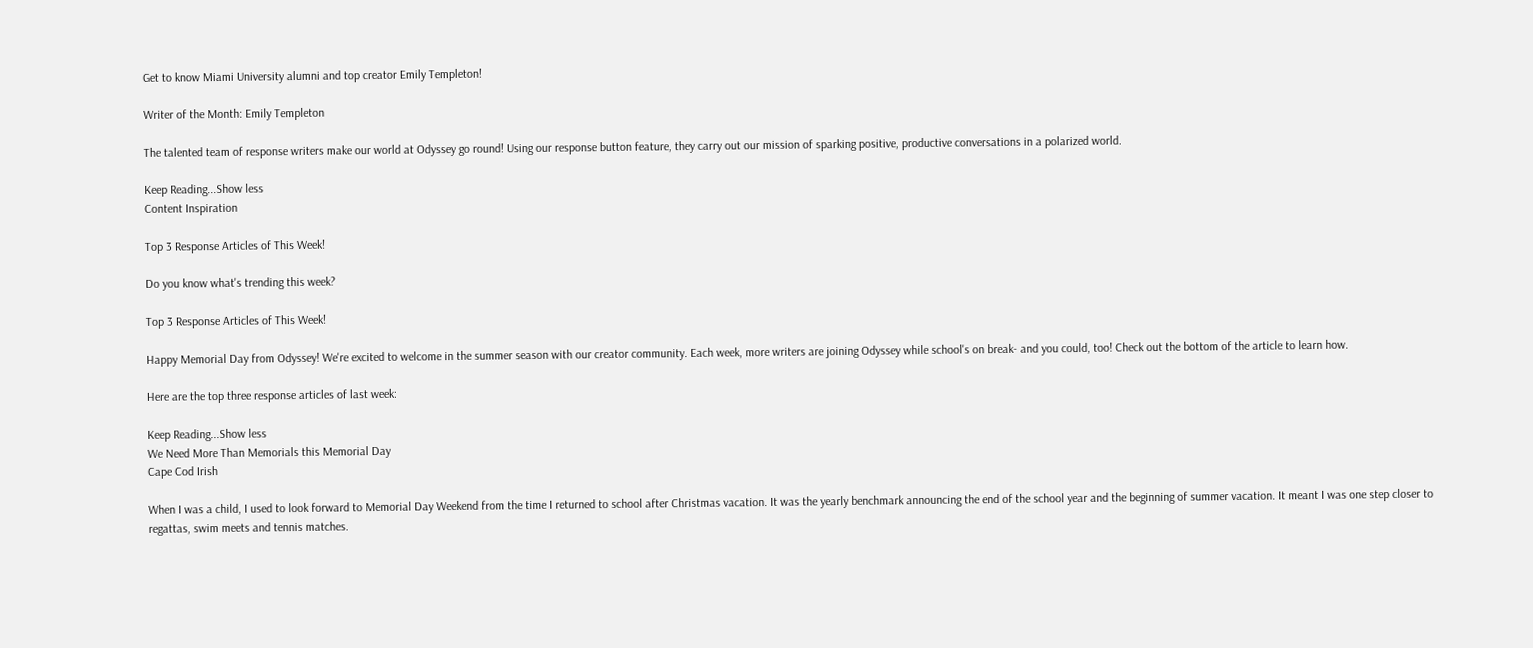Get to know Miami University alumni and top creator Emily Templeton!

Writer of the Month: Emily Templeton

The talented team of response writers make our world at Odyssey go round! Using our response button feature, they carry out our mission of sparking positive, productive conversations in a polarized world.

Keep Reading...Show less
Content Inspiration

Top 3 Response Articles of This Week!

Do you know what's trending this week?

Top 3 Response Articles of This Week!

Happy Memorial Day from Odyssey! We're excited to welcome in the summer season with our creator community. Each week, more writers are joining Odyssey while school's on break- and you could, too! Check out the bottom of the article to learn how.

Here are the top three response articles of last week:

Keep Reading...Show less
We Need More Than Memorials this Memorial Day
Cape Cod Irish

When I was a child, I used to look forward to Memorial Day Weekend from the time I returned to school after Christmas vacation. It was the yearly benchmark announcing the end of the school year and the beginning of summer vacation. It meant I was one step closer to regattas, swim meets and tennis matches.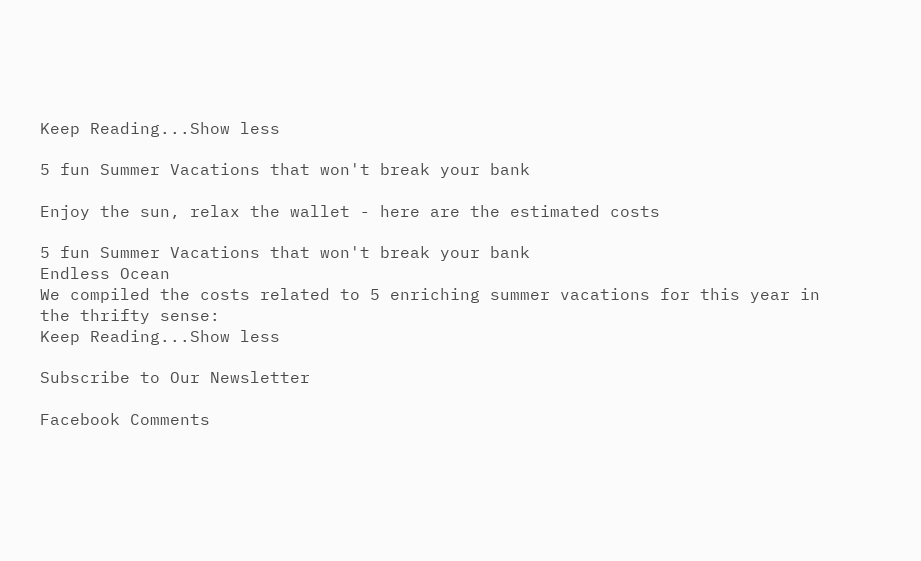Keep Reading...Show less

5 fun Summer Vacations that won't break your bank

Enjoy the sun, relax the wallet - here are the estimated costs

5 fun Summer Vacations that won't break your bank
Endless Ocean
We compiled the costs related to 5 enriching summer vacations for this year in the thrifty sense:
Keep Reading...Show less

Subscribe to Our Newsletter

Facebook Comments